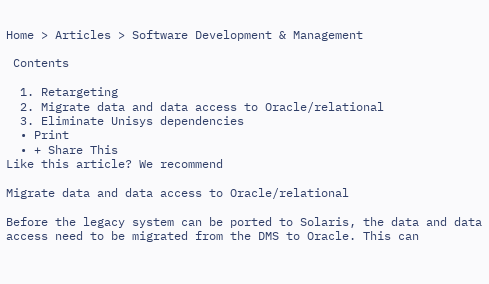Home > Articles > Software Development & Management

 Contents

  1. Retargeting
  2. Migrate data and data access to Oracle/relational
  3. Eliminate Unisys dependencies
  • Print
  • + Share This
Like this article? We recommend

Migrate data and data access to Oracle/relational

Before the legacy system can be ported to Solaris, the data and data access need to be migrated from the DMS to Oracle. This can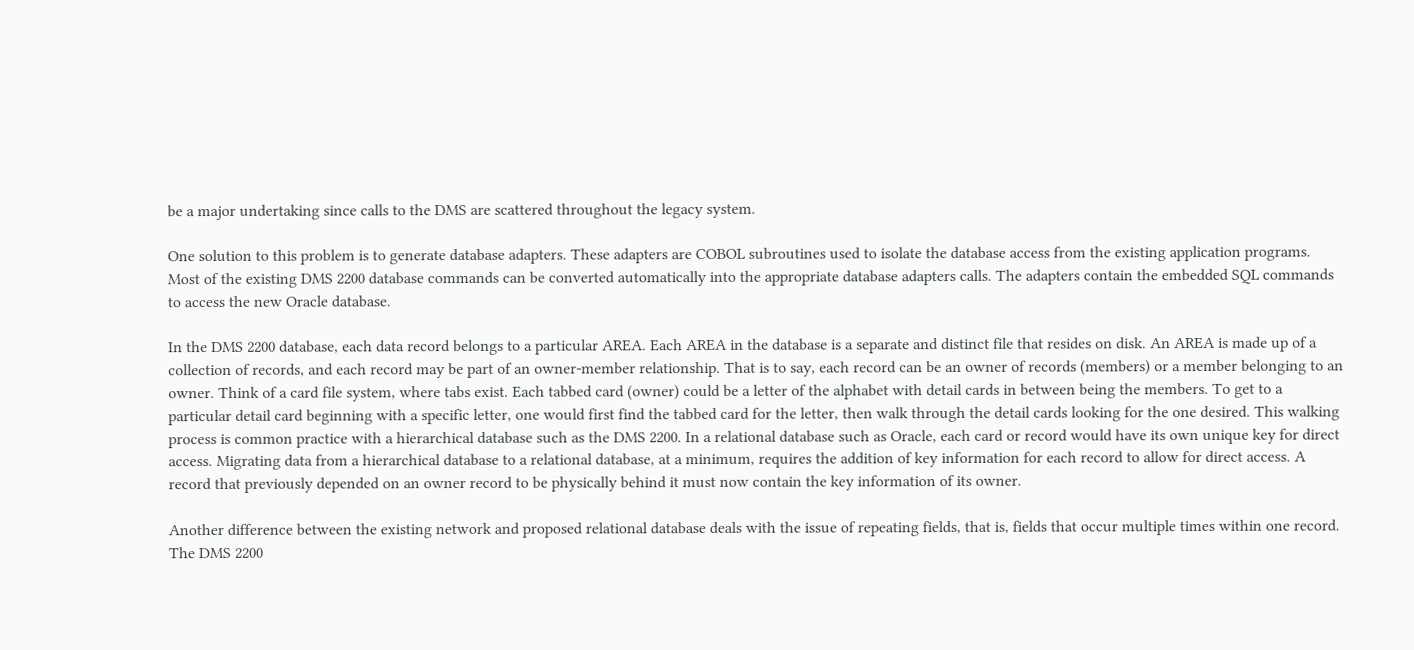be a major undertaking since calls to the DMS are scattered throughout the legacy system.

One solution to this problem is to generate database adapters. These adapters are COBOL subroutines used to isolate the database access from the existing application programs. Most of the existing DMS 2200 database commands can be converted automatically into the appropriate database adapters calls. The adapters contain the embedded SQL commands to access the new Oracle database.

In the DMS 2200 database, each data record belongs to a particular AREA. Each AREA in the database is a separate and distinct file that resides on disk. An AREA is made up of a collection of records, and each record may be part of an owner-member relationship. That is to say, each record can be an owner of records (members) or a member belonging to an owner. Think of a card file system, where tabs exist. Each tabbed card (owner) could be a letter of the alphabet with detail cards in between being the members. To get to a particular detail card beginning with a specific letter, one would first find the tabbed card for the letter, then walk through the detail cards looking for the one desired. This walking process is common practice with a hierarchical database such as the DMS 2200. In a relational database such as Oracle, each card or record would have its own unique key for direct access. Migrating data from a hierarchical database to a relational database, at a minimum, requires the addition of key information for each record to allow for direct access. A record that previously depended on an owner record to be physically behind it must now contain the key information of its owner.

Another difference between the existing network and proposed relational database deals with the issue of repeating fields, that is, fields that occur multiple times within one record. The DMS 2200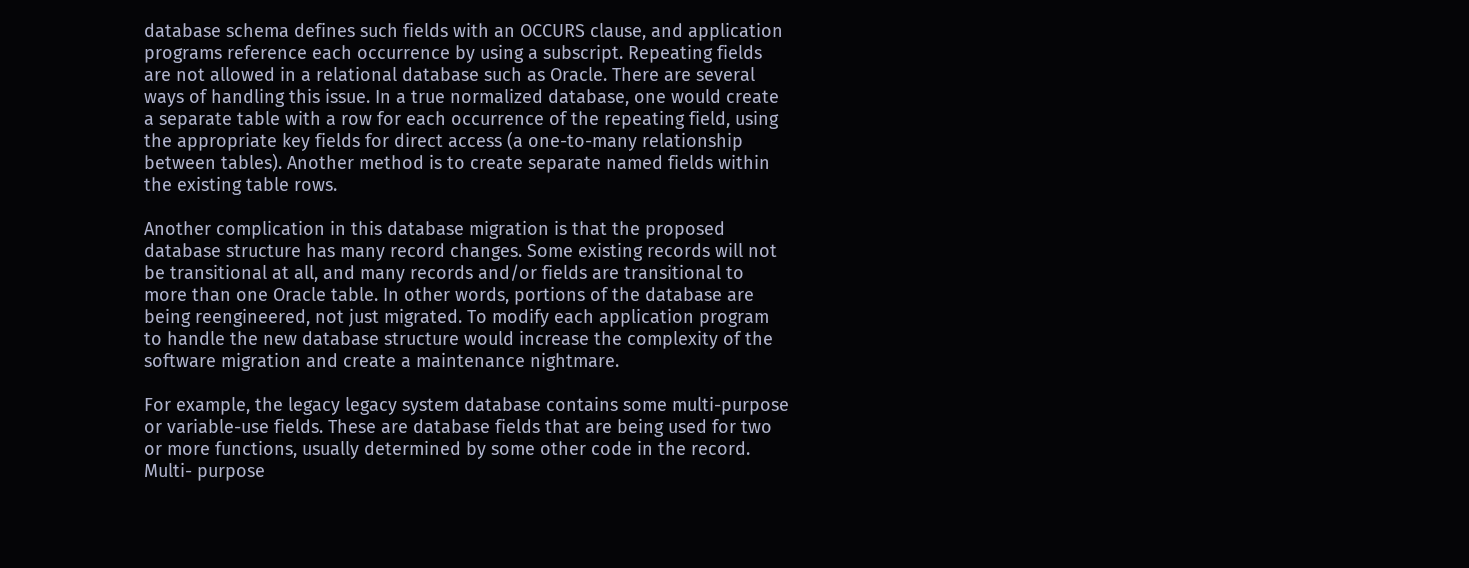database schema defines such fields with an OCCURS clause, and application programs reference each occurrence by using a subscript. Repeating fields are not allowed in a relational database such as Oracle. There are several ways of handling this issue. In a true normalized database, one would create a separate table with a row for each occurrence of the repeating field, using the appropriate key fields for direct access (a one-to-many relationship between tables). Another method is to create separate named fields within the existing table rows.

Another complication in this database migration is that the proposed database structure has many record changes. Some existing records will not be transitional at all, and many records and/or fields are transitional to more than one Oracle table. In other words, portions of the database are being reengineered, not just migrated. To modify each application program to handle the new database structure would increase the complexity of the software migration and create a maintenance nightmare.

For example, the legacy legacy system database contains some multi-purpose or variable-use fields. These are database fields that are being used for two or more functions, usually determined by some other code in the record. Multi- purpose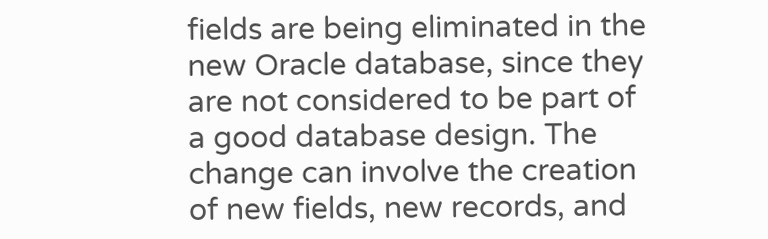fields are being eliminated in the new Oracle database, since they are not considered to be part of a good database design. The change can involve the creation of new fields, new records, and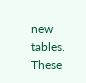new tables. These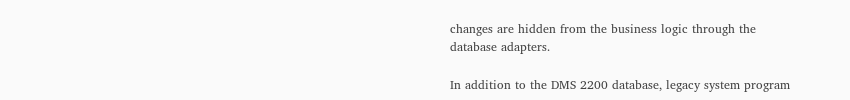changes are hidden from the business logic through the database adapters.

In addition to the DMS 2200 database, legacy system program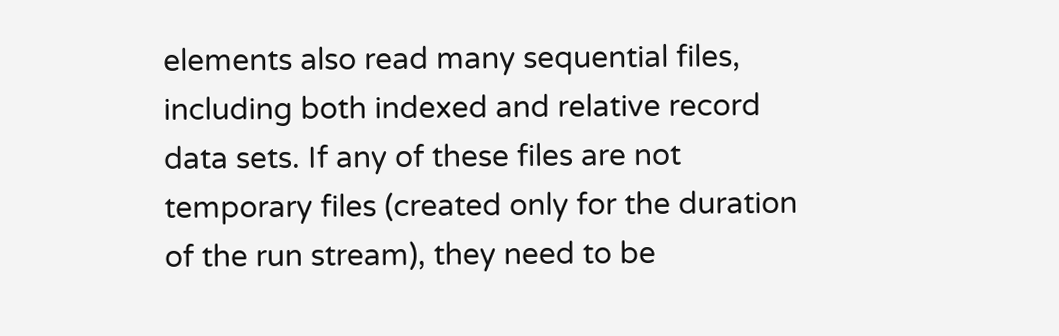elements also read many sequential files, including both indexed and relative record data sets. If any of these files are not temporary files (created only for the duration of the run stream), they need to be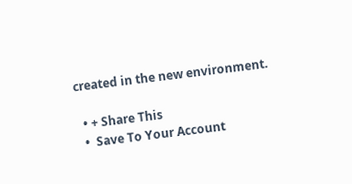created in the new environment.

  • + Share This
  •  Save To Your Account